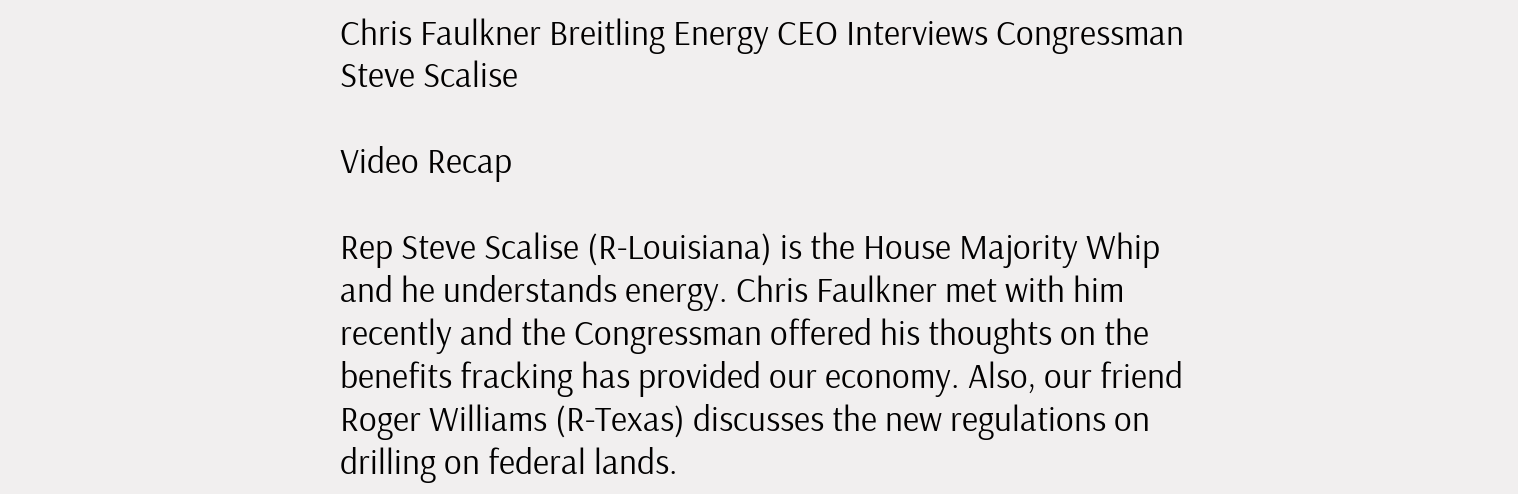Chris Faulkner Breitling Energy CEO Interviews Congressman Steve Scalise

Video Recap

Rep Steve Scalise (R-Louisiana) is the House Majority Whip and he understands energy. Chris Faulkner met with him recently and the Congressman offered his thoughts on the benefits fracking has provided our economy. Also, our friend Roger Williams (R-Texas) discusses the new regulations on drilling on federal lands.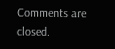Comments are closed.